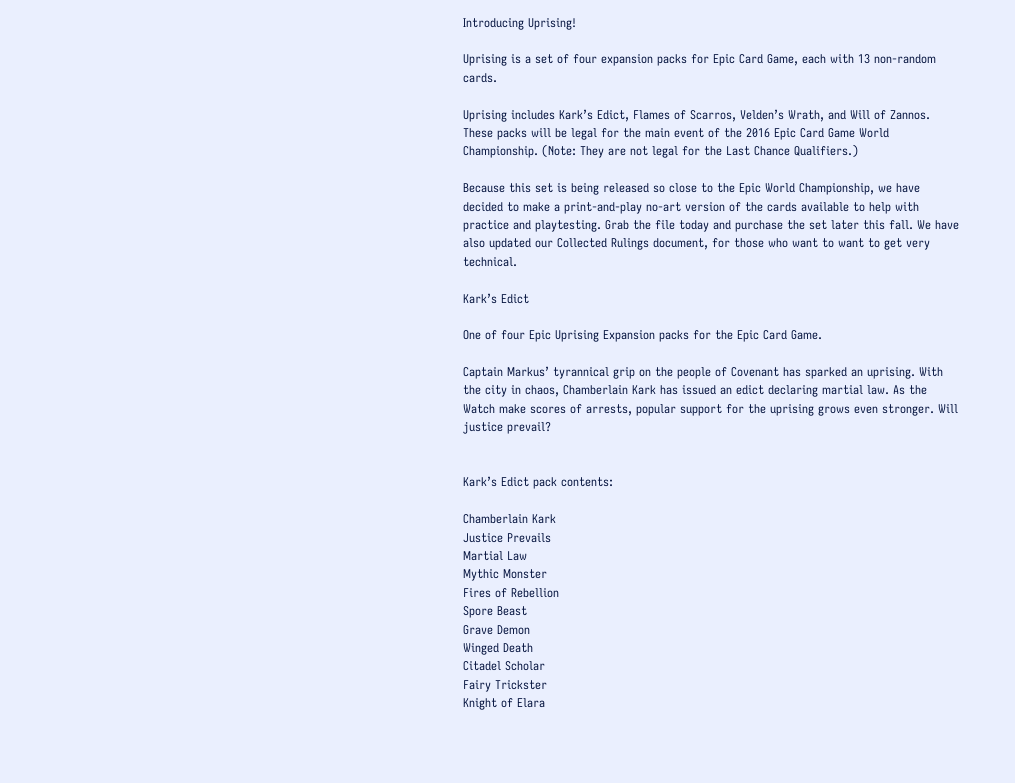Introducing Uprising!

Uprising is a set of four expansion packs for Epic Card Game, each with 13 non-random cards.

Uprising includes Kark’s Edict, Flames of Scarros, Velden’s Wrath, and Will of Zannos. These packs will be legal for the main event of the 2016 Epic Card Game World Championship. (Note: They are not legal for the Last Chance Qualifiers.)

Because this set is being released so close to the Epic World Championship, we have decided to make a print-and-play no-art version of the cards available to help with practice and playtesting. Grab the file today and purchase the set later this fall. We have also updated our Collected Rulings document, for those who want to want to get very technical.

Kark’s Edict

One of four Epic Uprising Expansion packs for the Epic Card Game.

Captain Markus’ tyrannical grip on the people of Covenant has sparked an uprising. With the city in chaos, Chamberlain Kark has issued an edict declaring martial law. As the Watch make scores of arrests, popular support for the uprising grows even stronger. Will justice prevail?


Kark’s Edict pack contents:

Chamberlain Kark
Justice Prevails
Martial Law
Mythic Monster
Fires of Rebellion
Spore Beast
Grave Demon
Winged Death
Citadel Scholar
Fairy Trickster
Knight of Elara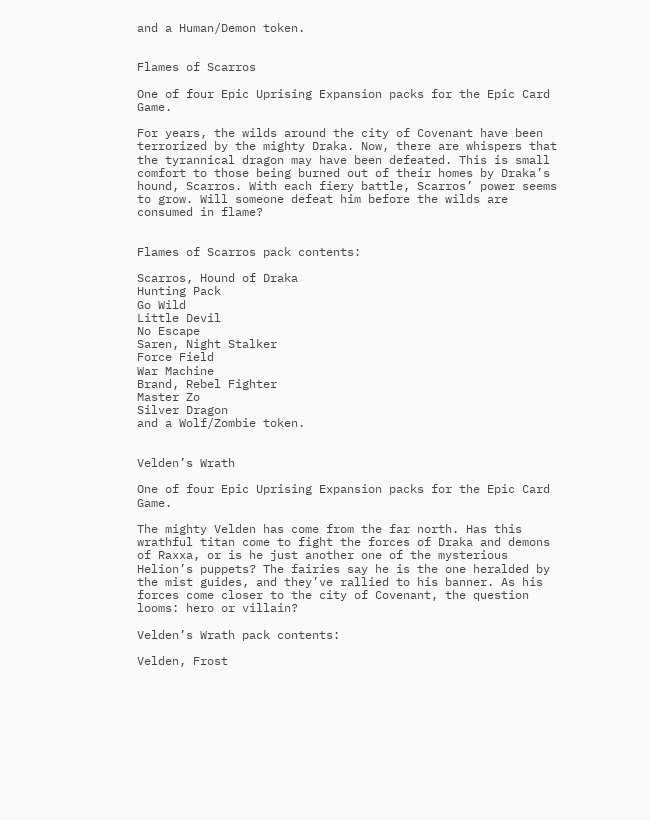and a Human/Demon token.


Flames of Scarros

One of four Epic Uprising Expansion packs for the Epic Card Game.

For years, the wilds around the city of Covenant have been terrorized by the mighty Draka. Now, there are whispers that the tyrannical dragon may have been defeated. This is small comfort to those being burned out of their homes by Draka’s hound, Scarros. With each fiery battle, Scarros’ power seems to grow. Will someone defeat him before the wilds are consumed in flame?


Flames of Scarros pack contents:

Scarros, Hound of Draka
Hunting Pack
Go Wild
Little Devil
No Escape
Saren, Night Stalker
Force Field
War Machine
Brand, Rebel Fighter
Master Zo
Silver Dragon
and a Wolf/Zombie token.


Velden’s Wrath

One of four Epic Uprising Expansion packs for the Epic Card Game.

The mighty Velden has come from the far north. Has this wrathful titan come to fight the forces of Draka and demons of Raxxa, or is he just another one of the mysterious Helion’s puppets? The fairies say he is the one heralded by the mist guides, and they’ve rallied to his banner. As his forces come closer to the city of Covenant, the question looms: hero or villain?

Velden’s Wrath pack contents:

Velden, Frost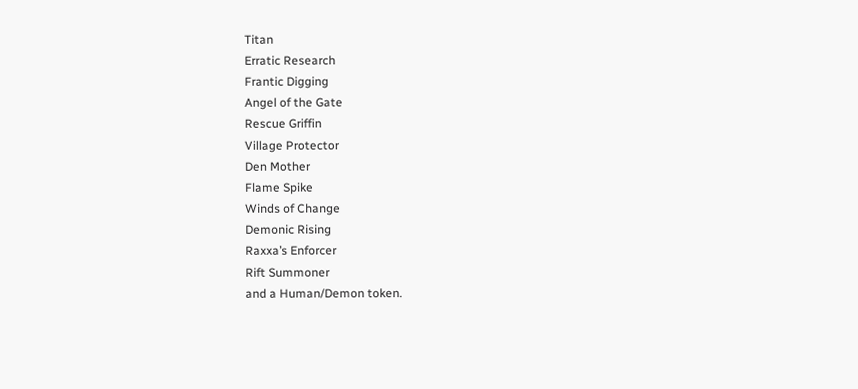Titan
Erratic Research
Frantic Digging
Angel of the Gate
Rescue Griffin
Village Protector
Den Mother
Flame Spike
Winds of Change
Demonic Rising
Raxxa’s Enforcer
Rift Summoner
and a Human/Demon token.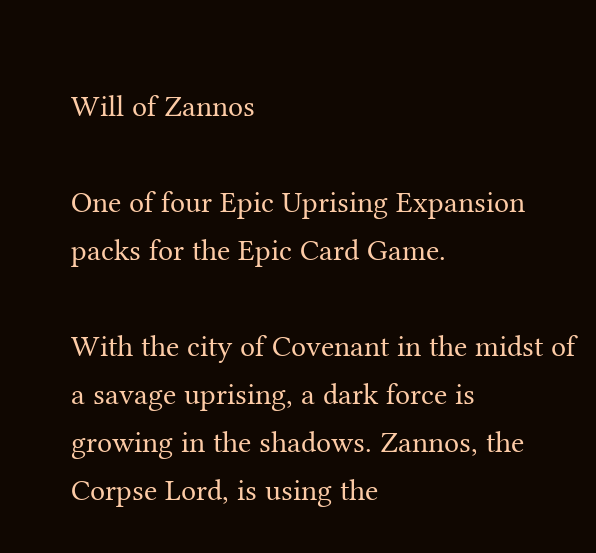Will of Zannos

One of four Epic Uprising Expansion packs for the Epic Card Game.

With the city of Covenant in the midst of a savage uprising, a dark force is growing in the shadows. Zannos, the Corpse Lord, is using the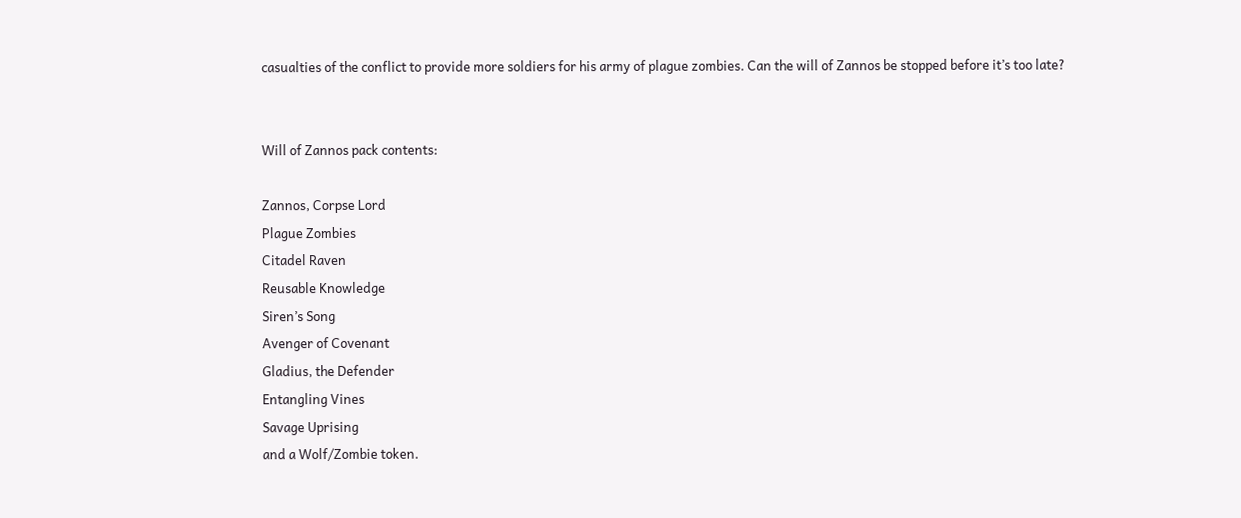casualties of the conflict to provide more soldiers for his army of plague zombies. Can the will of Zannos be stopped before it’s too late?


Will of Zannos pack contents:

Zannos, Corpse Lord
Plague Zombies
Citadel Raven
Reusable Knowledge
Siren’s Song
Avenger of Covenant
Gladius, the Defender
Entangling Vines
Savage Uprising
and a Wolf/Zombie token.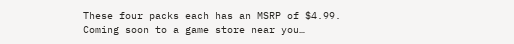These four packs each has an MSRP of $4.99. Coming soon to a game store near you…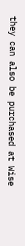they can also be purchased at Wise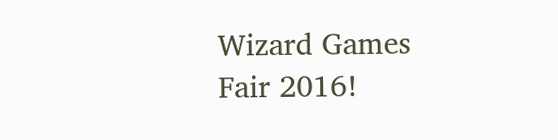Wizard Games Fair 2016!